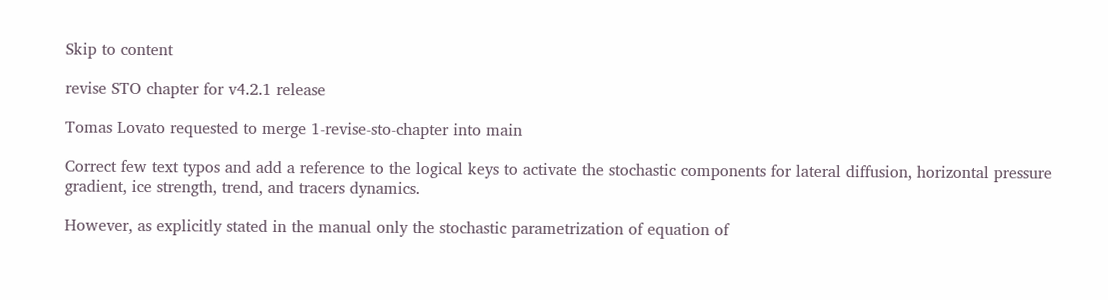Skip to content

revise STO chapter for v4.2.1 release

Tomas Lovato requested to merge 1-revise-sto-chapter into main

Correct few text typos and add a reference to the logical keys to activate the stochastic components for lateral diffusion, horizontal pressure gradient, ice strength, trend, and tracers dynamics.

However, as explicitly stated in the manual only the stochastic parametrization of equation of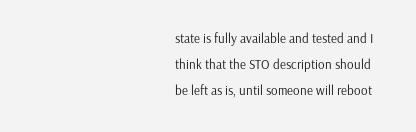state is fully available and tested and I think that the STO description should be left as is, until someone will reboot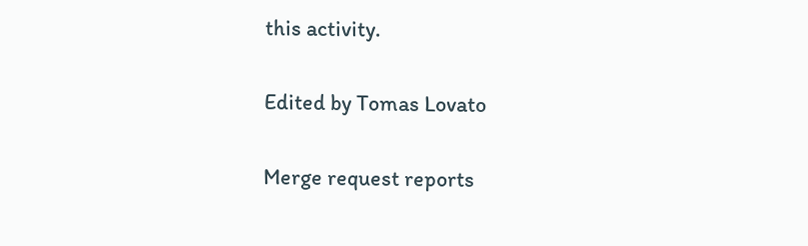this activity.

Edited by Tomas Lovato

Merge request reports